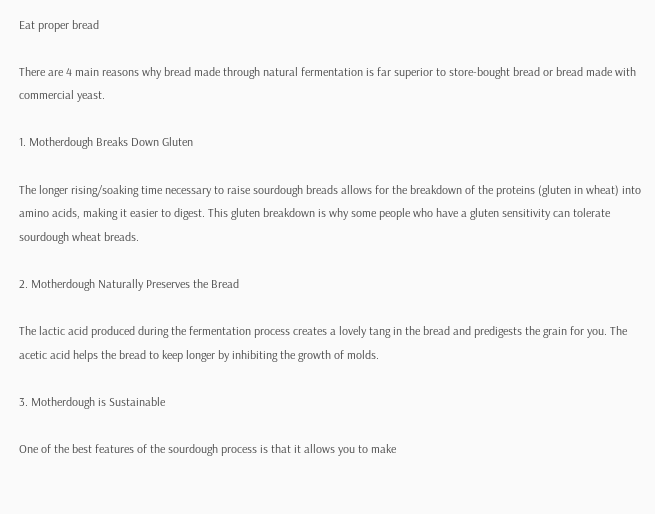Eat proper bread

There are 4 main reasons why bread made through natural fermentation is far superior to store-bought bread or bread made with commercial yeast.

1. Motherdough Breaks Down Gluten

The longer rising/soaking time necessary to raise sourdough breads allows for the breakdown of the proteins (gluten in wheat) into amino acids, making it easier to digest. This gluten breakdown is why some people who have a gluten sensitivity can tolerate sourdough wheat breads.

2. Motherdough Naturally Preserves the Bread

The lactic acid produced during the fermentation process creates a lovely tang in the bread and predigests the grain for you. The acetic acid helps the bread to keep longer by inhibiting the growth of molds.

3. Motherdough is Sustainable

One of the best features of the sourdough process is that it allows you to make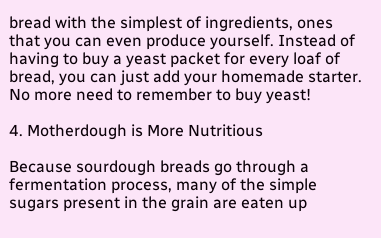bread with the simplest of ingredients, ones that you can even produce yourself. Instead of having to buy a yeast packet for every loaf of bread, you can just add your homemade starter. No more need to remember to buy yeast!

4. Motherdough is More Nutritious

Because sourdough breads go through a fermentation process, many of the simple sugars present in the grain are eaten up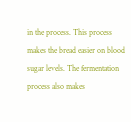in the process. This process makes the bread easier on blood sugar levels. The fermentation process also makes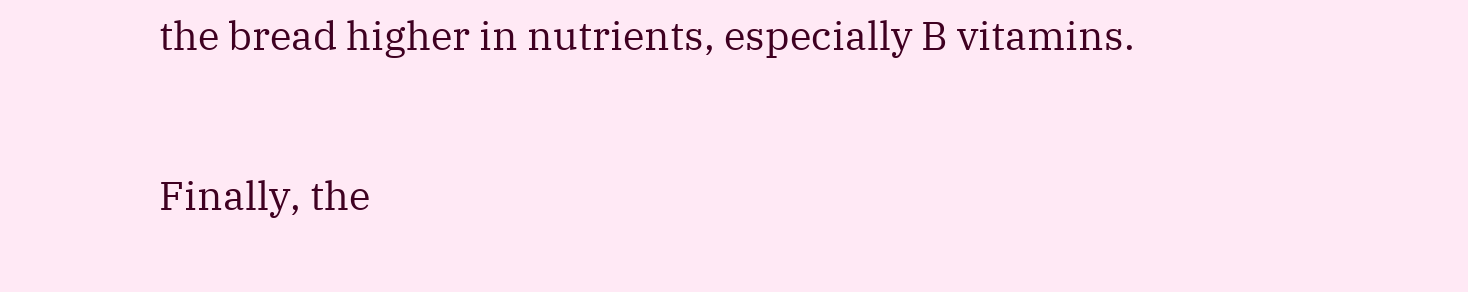the bread higher in nutrients, especially B vitamins.

Finally, the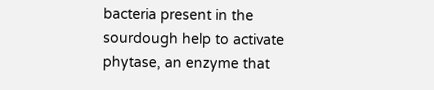bacteria present in the sourdough help to activate phytase, an enzyme that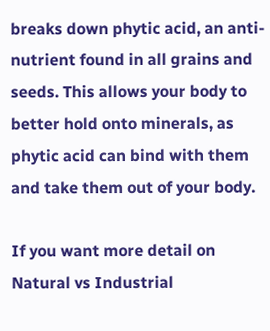breaks down phytic acid, an anti-nutrient found in all grains and seeds. This allows your body to better hold onto minerals, as phytic acid can bind with them and take them out of your body.

If you want more detail on Natural vs Industrial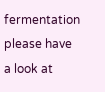fermentation please have a look at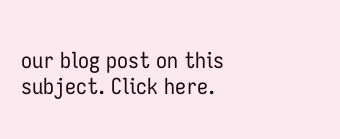our blog post on this subject. Click here.